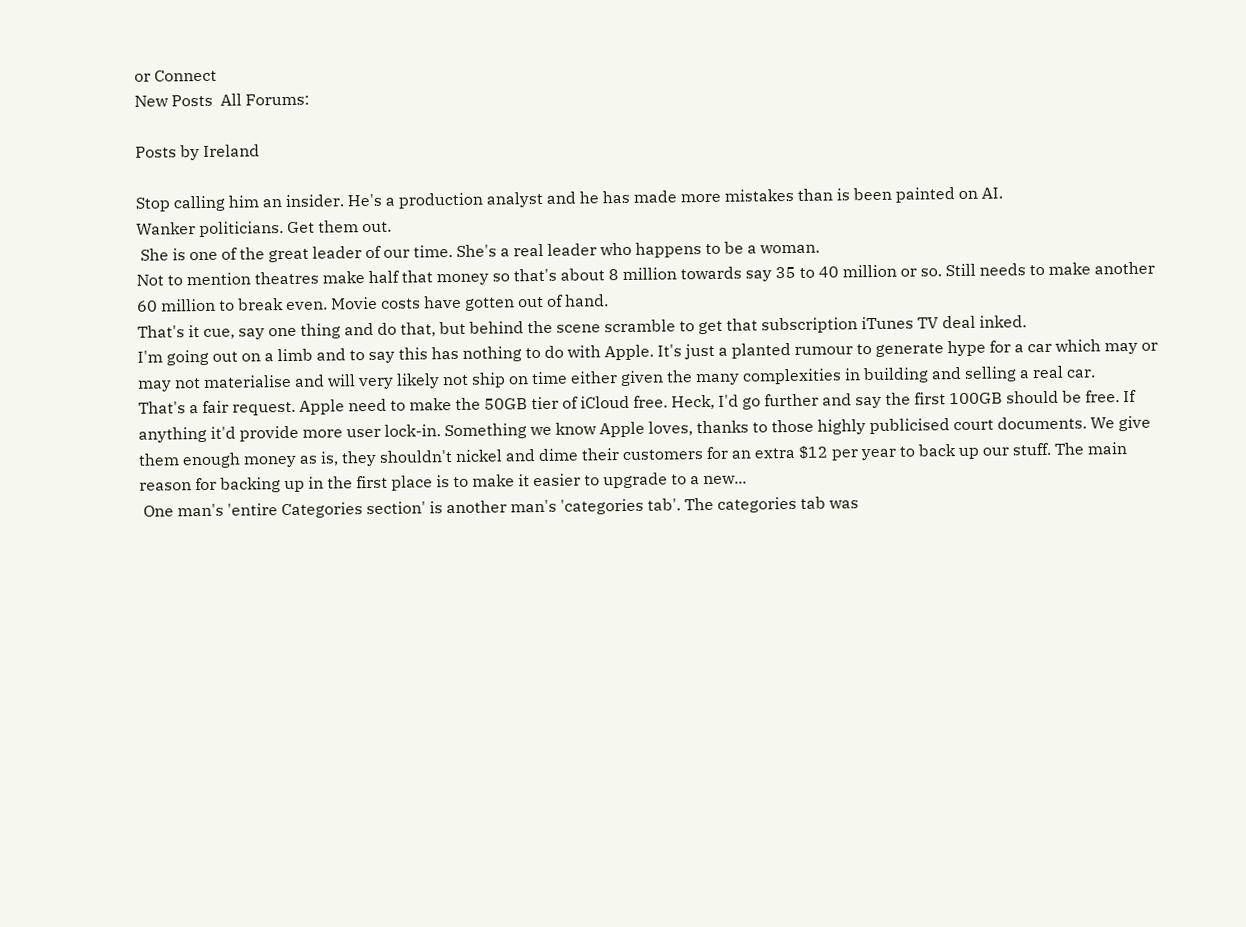or Connect
New Posts  All Forums:

Posts by Ireland

Stop calling him an insider. He's a production analyst and he has made more mistakes than is been painted on AI.
Wanker politicians. Get them out.
 She is one of the great leader of our time. She's a real leader who happens to be a woman.
Not to mention theatres make half that money so that's about 8 million towards say 35 to 40 million or so. Still needs to make another 60 million to break even. Movie costs have gotten out of hand.
That's it cue, say one thing and do that, but behind the scene scramble to get that subscription iTunes TV deal inked.
I'm going out on a limb and to say this has nothing to do with Apple. It's just a planted rumour to generate hype for a car which may or may not materialise and will very likely not ship on time either given the many complexities in building and selling a real car.
That's a fair request. Apple need to make the 50GB tier of iCloud free. Heck, I'd go further and say the first 100GB should be free. If anything it'd provide more user lock-in. Something we know Apple loves, thanks to those highly publicised court documents. We give them enough money as is, they shouldn't nickel and dime their customers for an extra $12 per year to back up our stuff. The main reason for backing up in the first place is to make it easier to upgrade to a new...
 One man's 'entire Categories section' is another man's 'categories tab'. The categories tab was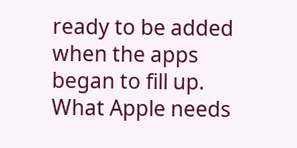ready to be added when the apps began to fill up.
What Apple needs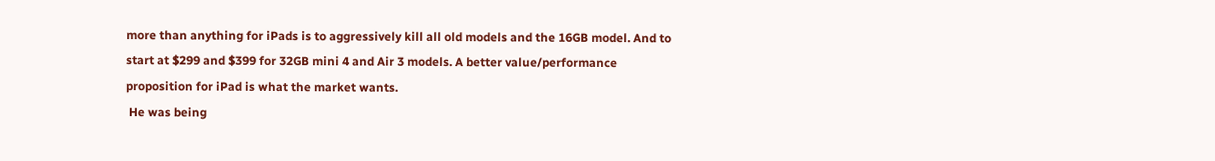more than anything for iPads is to aggressively kill all old models and the 16GB model. And to start at $299 and $399 for 32GB mini 4 and Air 3 models. A better value/performance proposition for iPad is what the market wants.
 He was being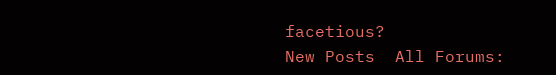facetious?
New Posts  All Forums: